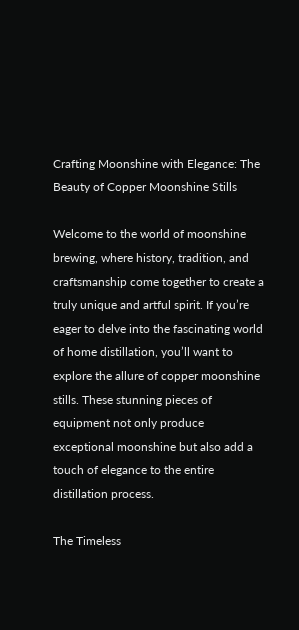Crafting Moonshine with Elegance: The Beauty of Copper Moonshine Stills

Welcome to the world of moonshine brewing, where history, tradition, and craftsmanship come together to create a truly unique and artful spirit. If you’re eager to delve into the fascinating world of home distillation, you’ll want to explore the allure of copper moonshine stills. These stunning pieces of equipment not only produce exceptional moonshine but also add a touch of elegance to the entire distillation process.

The Timeless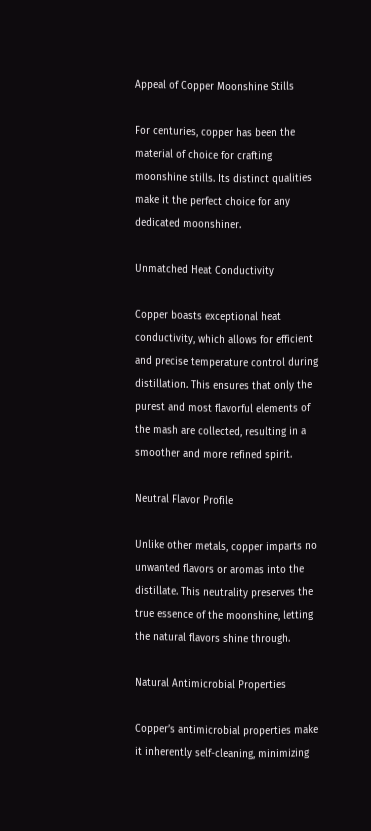Appeal of Copper Moonshine Stills

For centuries, copper has been the material of choice for crafting moonshine stills. Its distinct qualities make it the perfect choice for any dedicated moonshiner.

Unmatched Heat Conductivity

Copper boasts exceptional heat conductivity, which allows for efficient and precise temperature control during distillation. This ensures that only the purest and most flavorful elements of the mash are collected, resulting in a smoother and more refined spirit.

Neutral Flavor Profile

Unlike other metals, copper imparts no unwanted flavors or aromas into the distillate. This neutrality preserves the true essence of the moonshine, letting the natural flavors shine through.

Natural Antimicrobial Properties

Copper’s antimicrobial properties make it inherently self-cleaning, minimizing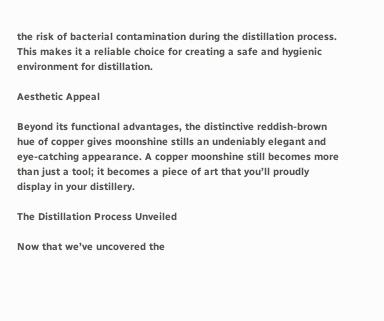the risk of bacterial contamination during the distillation process. This makes it a reliable choice for creating a safe and hygienic environment for distillation.

Aesthetic Appeal

Beyond its functional advantages, the distinctive reddish-brown hue of copper gives moonshine stills an undeniably elegant and eye-catching appearance. A copper moonshine still becomes more than just a tool; it becomes a piece of art that you’ll proudly display in your distillery.

The Distillation Process Unveiled

Now that we’ve uncovered the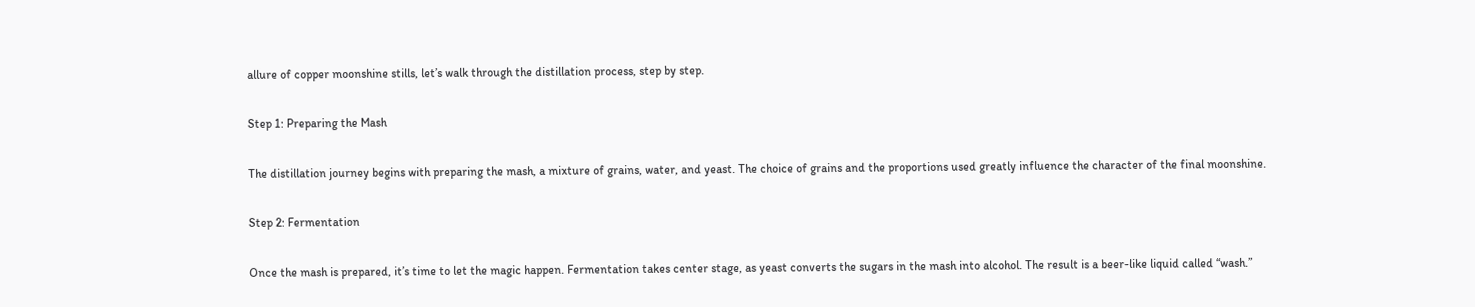allure of copper moonshine stills, let’s walk through the distillation process, step by step.

Step 1: Preparing the Mash

The distillation journey begins with preparing the mash, a mixture of grains, water, and yeast. The choice of grains and the proportions used greatly influence the character of the final moonshine.

Step 2: Fermentation

Once the mash is prepared, it’s time to let the magic happen. Fermentation takes center stage, as yeast converts the sugars in the mash into alcohol. The result is a beer-like liquid called “wash.”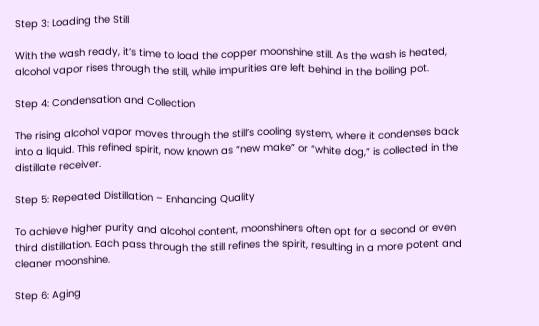Step 3: Loading the Still

With the wash ready, it’s time to load the copper moonshine still. As the wash is heated, alcohol vapor rises through the still, while impurities are left behind in the boiling pot.

Step 4: Condensation and Collection

The rising alcohol vapor moves through the still’s cooling system, where it condenses back into a liquid. This refined spirit, now known as “new make” or “white dog,” is collected in the distillate receiver.

Step 5: Repeated Distillation – Enhancing Quality

To achieve higher purity and alcohol content, moonshiners often opt for a second or even third distillation. Each pass through the still refines the spirit, resulting in a more potent and cleaner moonshine.

Step 6: Aging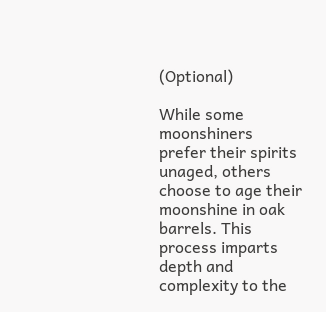(Optional)

While some moonshiners prefer their spirits unaged, others choose to age their moonshine in oak barrels. This process imparts depth and complexity to the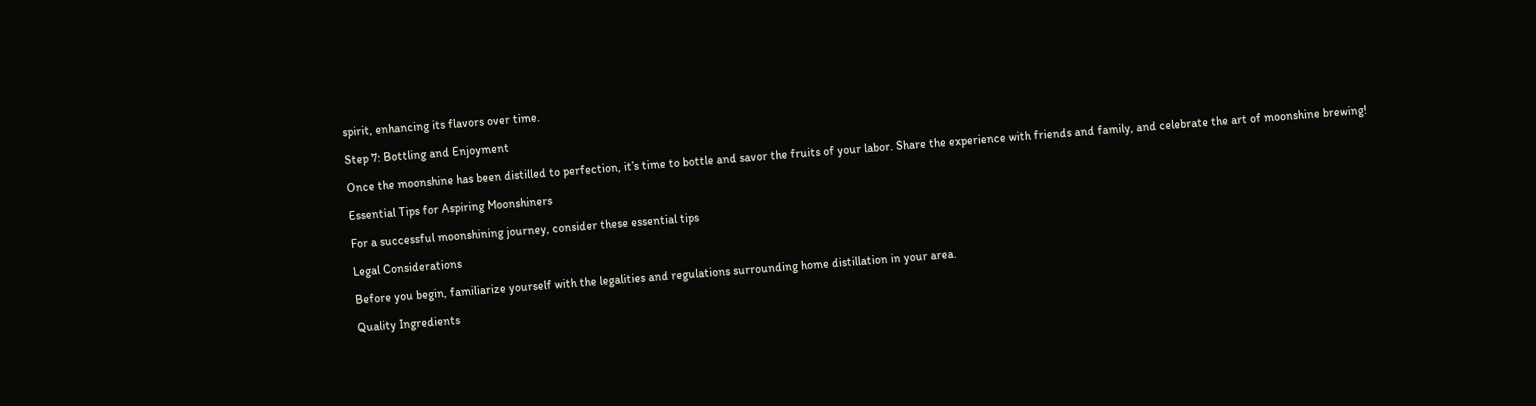spirit, enhancing its flavors over time.

Step 7: Bottling and Enjoyment

Once the moonshine has been distilled to perfection, it’s time to bottle and savor the fruits of your labor. Share the experience with friends and family, and celebrate the art of moonshine brewing!

Essential Tips for Aspiring Moonshiners

For a successful moonshining journey, consider these essential tips

Legal Considerations

Before you begin, familiarize yourself with the legalities and regulations surrounding home distillation in your area.

Quality Ingredients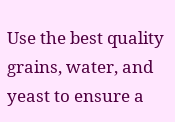Use the best quality grains, water, and yeast to ensure a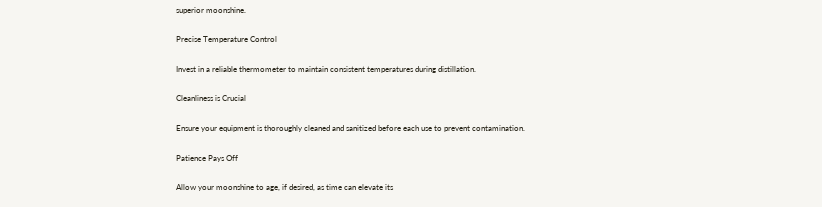superior moonshine.

Precise Temperature Control

Invest in a reliable thermometer to maintain consistent temperatures during distillation.

Cleanliness is Crucial

Ensure your equipment is thoroughly cleaned and sanitized before each use to prevent contamination.

Patience Pays Off

Allow your moonshine to age, if desired, as time can elevate its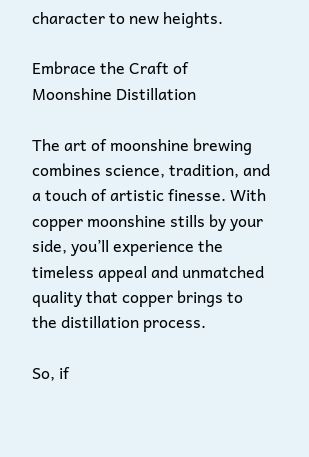character to new heights.

Embrace the Craft of Moonshine Distillation

The art of moonshine brewing combines science, tradition, and a touch of artistic finesse. With copper moonshine stills by your side, you’ll experience the timeless appeal and unmatched quality that copper brings to the distillation process.

So, if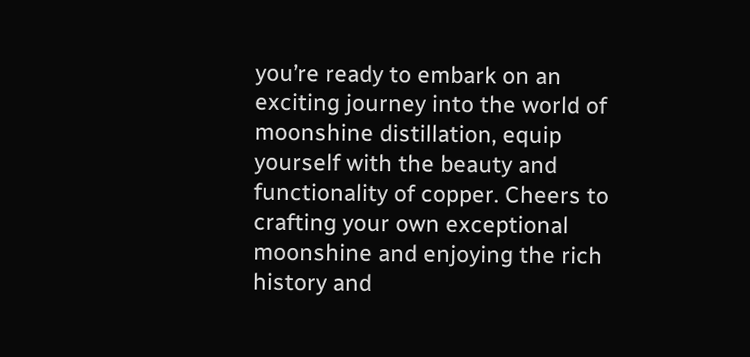you’re ready to embark on an exciting journey into the world of moonshine distillation, equip yourself with the beauty and functionality of copper. Cheers to crafting your own exceptional moonshine and enjoying the rich history and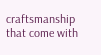craftsmanship that come with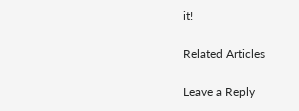it!

Related Articles

Leave a Reply